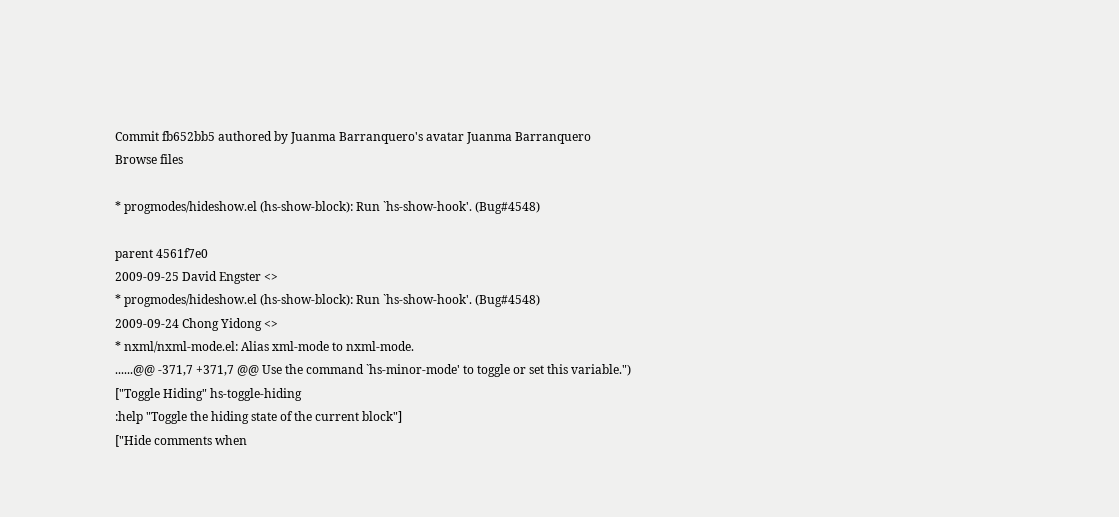Commit fb652bb5 authored by Juanma Barranquero's avatar Juanma Barranquero
Browse files

* progmodes/hideshow.el (hs-show-block): Run `hs-show-hook'. (Bug#4548)

parent 4561f7e0
2009-09-25 David Engster <>
* progmodes/hideshow.el (hs-show-block): Run `hs-show-hook'. (Bug#4548)
2009-09-24 Chong Yidong <>
* nxml/nxml-mode.el: Alias xml-mode to nxml-mode.
......@@ -371,7 +371,7 @@ Use the command `hs-minor-mode' to toggle or set this variable.")
["Toggle Hiding" hs-toggle-hiding
:help "Toggle the hiding state of the current block"]
["Hide comments when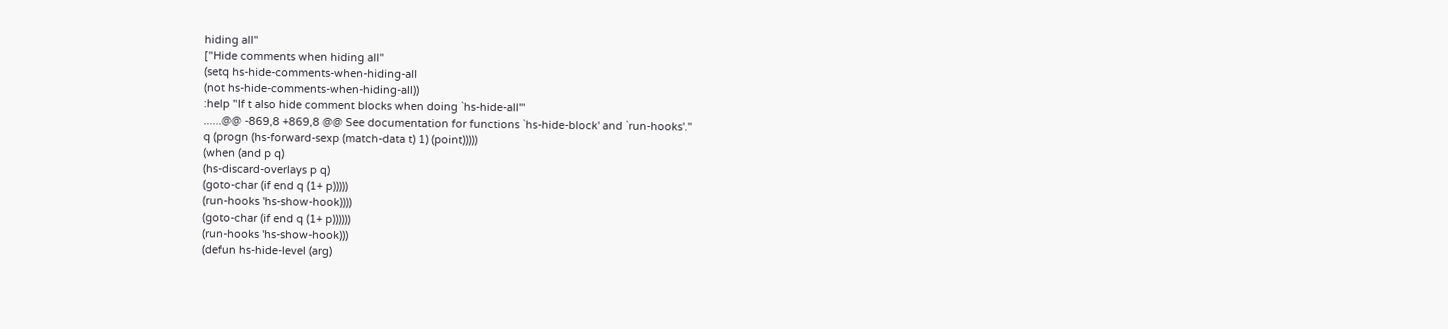hiding all"
["Hide comments when hiding all"
(setq hs-hide-comments-when-hiding-all
(not hs-hide-comments-when-hiding-all))
:help "If t also hide comment blocks when doing `hs-hide-all'"
......@@ -869,8 +869,8 @@ See documentation for functions `hs-hide-block' and `run-hooks'."
q (progn (hs-forward-sexp (match-data t) 1) (point)))))
(when (and p q)
(hs-discard-overlays p q)
(goto-char (if end q (1+ p)))))
(run-hooks 'hs-show-hook))))
(goto-char (if end q (1+ p))))))
(run-hooks 'hs-show-hook)))
(defun hs-hide-level (arg)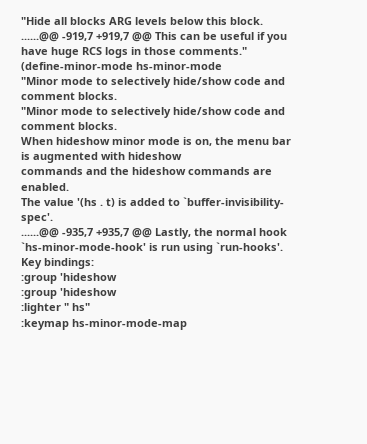"Hide all blocks ARG levels below this block.
......@@ -919,7 +919,7 @@ This can be useful if you have huge RCS logs in those comments."
(define-minor-mode hs-minor-mode
"Minor mode to selectively hide/show code and comment blocks.
"Minor mode to selectively hide/show code and comment blocks.
When hideshow minor mode is on, the menu bar is augmented with hideshow
commands and the hideshow commands are enabled.
The value '(hs . t) is added to `buffer-invisibility-spec'.
......@@ -935,7 +935,7 @@ Lastly, the normal hook `hs-minor-mode-hook' is run using `run-hooks'.
Key bindings:
:group 'hideshow
:group 'hideshow
:lighter " hs"
:keymap hs-minor-mode-map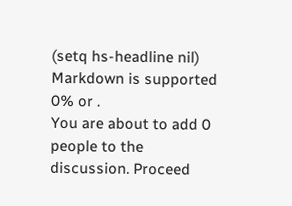(setq hs-headline nil)
Markdown is supported
0% or .
You are about to add 0 people to the discussion. Proceed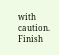with caution.
Finish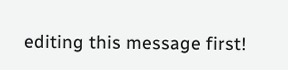editing this message first!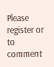Please register or to comment